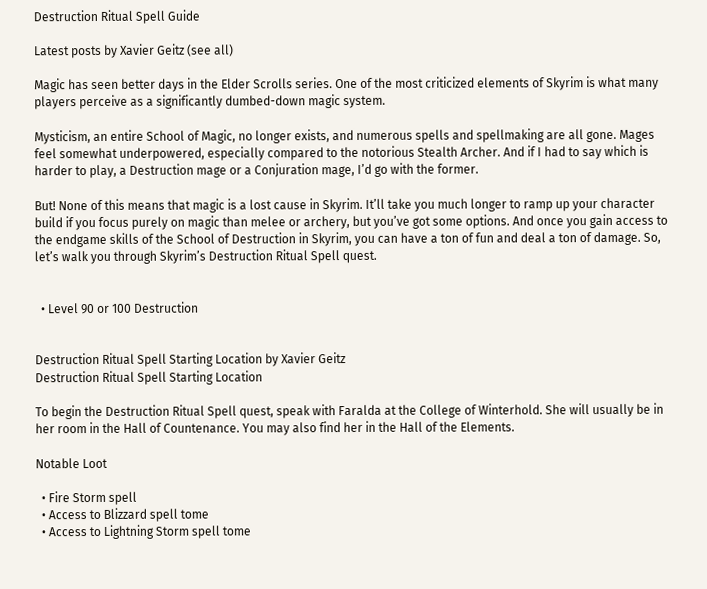Destruction Ritual Spell Guide

Latest posts by Xavier Geitz (see all)

Magic has seen better days in the Elder Scrolls series. One of the most criticized elements of Skyrim is what many players perceive as a significantly dumbed-down magic system.

Mysticism, an entire School of Magic, no longer exists, and numerous spells and spellmaking are all gone. Mages feel somewhat underpowered, especially compared to the notorious Stealth Archer. And if I had to say which is harder to play, a Destruction mage or a Conjuration mage, I’d go with the former.

But! None of this means that magic is a lost cause in Skyrim. It’ll take you much longer to ramp up your character build if you focus purely on magic than melee or archery, but you’ve got some options. And once you gain access to the endgame skills of the School of Destruction in Skyrim, you can have a ton of fun and deal a ton of damage. So, let’s walk you through Skyrim’s Destruction Ritual Spell quest.


  • Level 90 or 100 Destruction


Destruction Ritual Spell Starting Location by Xavier Geitz
Destruction Ritual Spell Starting Location

To begin the Destruction Ritual Spell quest, speak with Faralda at the College of Winterhold. She will usually be in her room in the Hall of Countenance. You may also find her in the Hall of the Elements.

Notable Loot

  • Fire Storm spell
  • Access to Blizzard spell tome
  • Access to Lightning Storm spell tome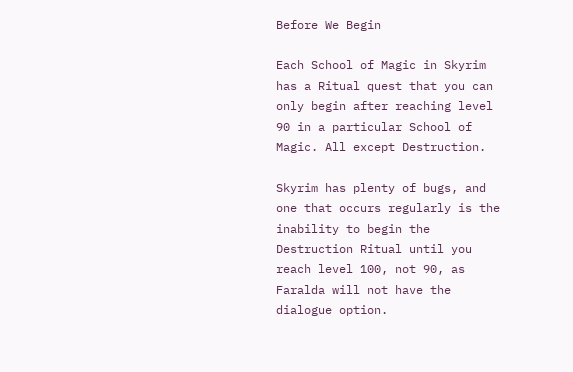Before We Begin

Each School of Magic in Skyrim has a Ritual quest that you can only begin after reaching level 90 in a particular School of Magic. All except Destruction.

Skyrim has plenty of bugs, and one that occurs regularly is the inability to begin the Destruction Ritual until you reach level 100, not 90, as Faralda will not have the dialogue option.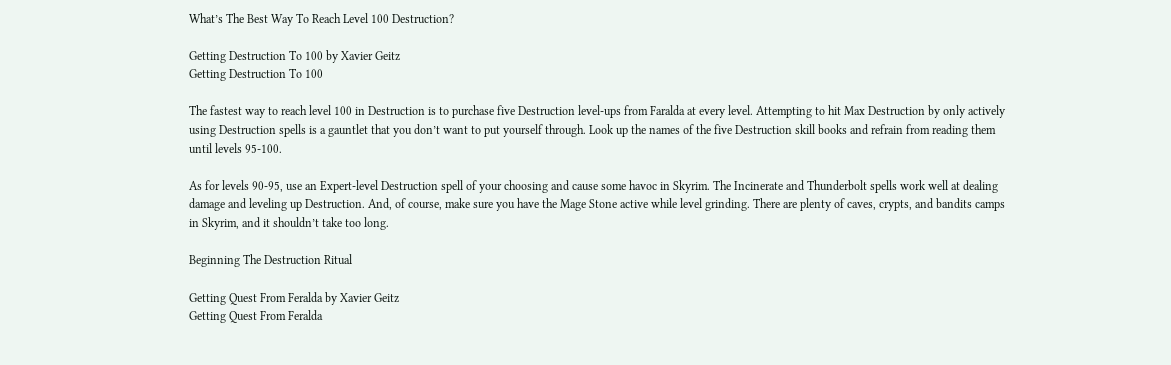What’s The Best Way To Reach Level 100 Destruction?

Getting Destruction To 100 by Xavier Geitz
Getting Destruction To 100

The fastest way to reach level 100 in Destruction is to purchase five Destruction level-ups from Faralda at every level. Attempting to hit Max Destruction by only actively using Destruction spells is a gauntlet that you don’t want to put yourself through. Look up the names of the five Destruction skill books and refrain from reading them until levels 95-100.

As for levels 90-95, use an Expert-level Destruction spell of your choosing and cause some havoc in Skyrim. The Incinerate and Thunderbolt spells work well at dealing damage and leveling up Destruction. And, of course, make sure you have the Mage Stone active while level grinding. There are plenty of caves, crypts, and bandits camps in Skyrim, and it shouldn’t take too long.

Beginning The Destruction Ritual

Getting Quest From Feralda by Xavier Geitz
Getting Quest From Feralda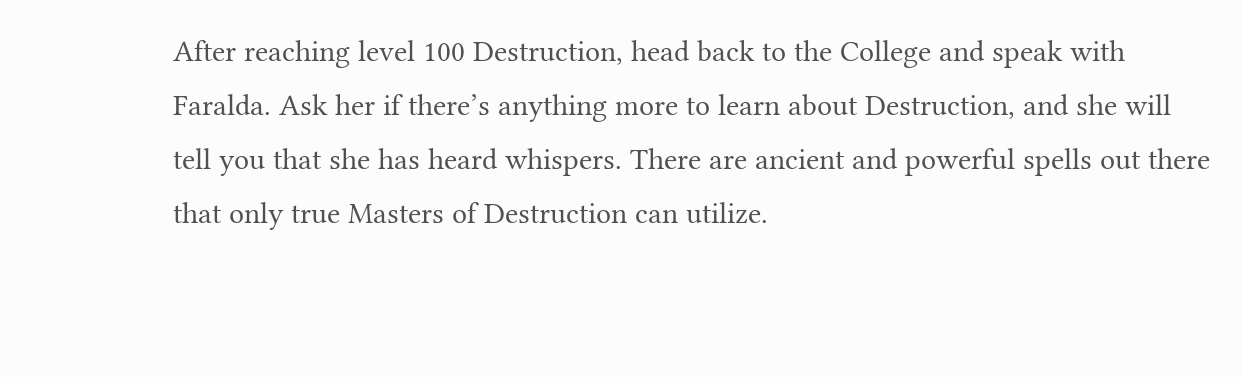After reaching level 100 Destruction, head back to the College and speak with Faralda. Ask her if there’s anything more to learn about Destruction, and she will tell you that she has heard whispers. There are ancient and powerful spells out there that only true Masters of Destruction can utilize.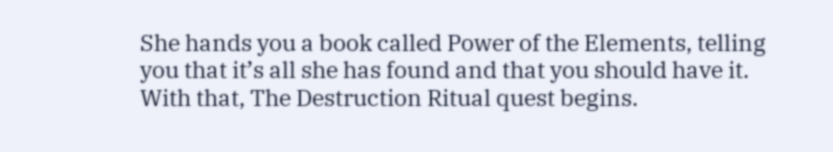She hands you a book called Power of the Elements, telling you that it’s all she has found and that you should have it. With that, The Destruction Ritual quest begins.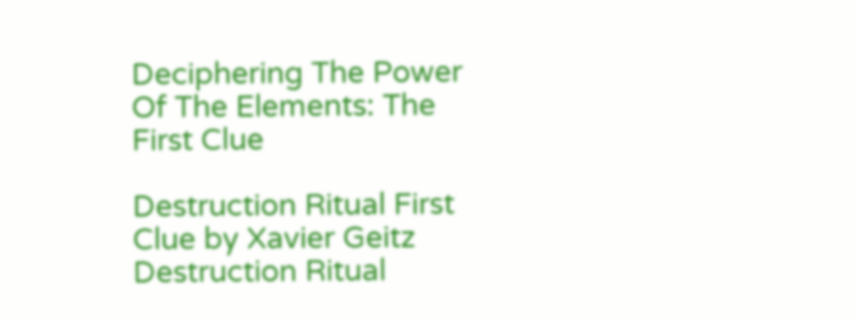Deciphering The Power Of The Elements: The First Clue

Destruction Ritual First Clue by Xavier Geitz
Destruction Ritual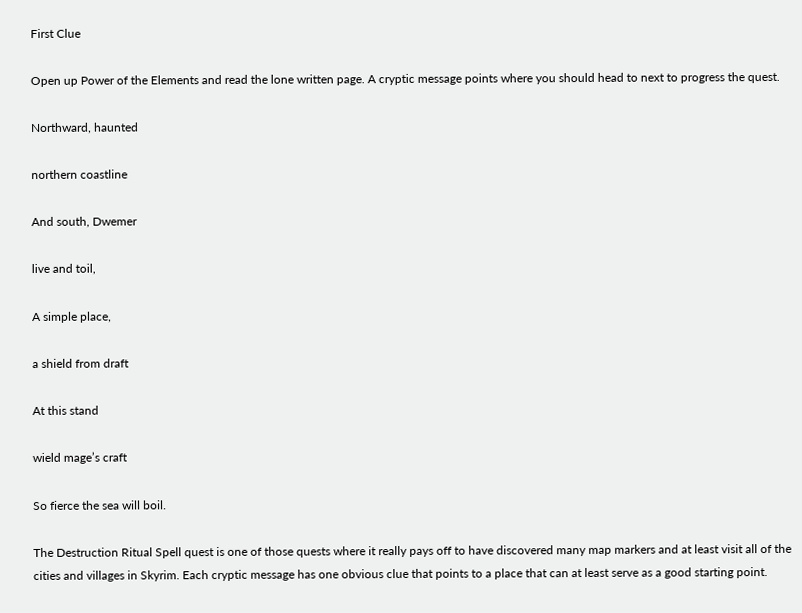First Clue

Open up Power of the Elements and read the lone written page. A cryptic message points where you should head to next to progress the quest.

Northward, haunted

northern coastline

And south, Dwemer

live and toil,

A simple place,

a shield from draft

At this stand

wield mage’s craft

So fierce the sea will boil.

The Destruction Ritual Spell quest is one of those quests where it really pays off to have discovered many map markers and at least visit all of the cities and villages in Skyrim. Each cryptic message has one obvious clue that points to a place that can at least serve as a good starting point.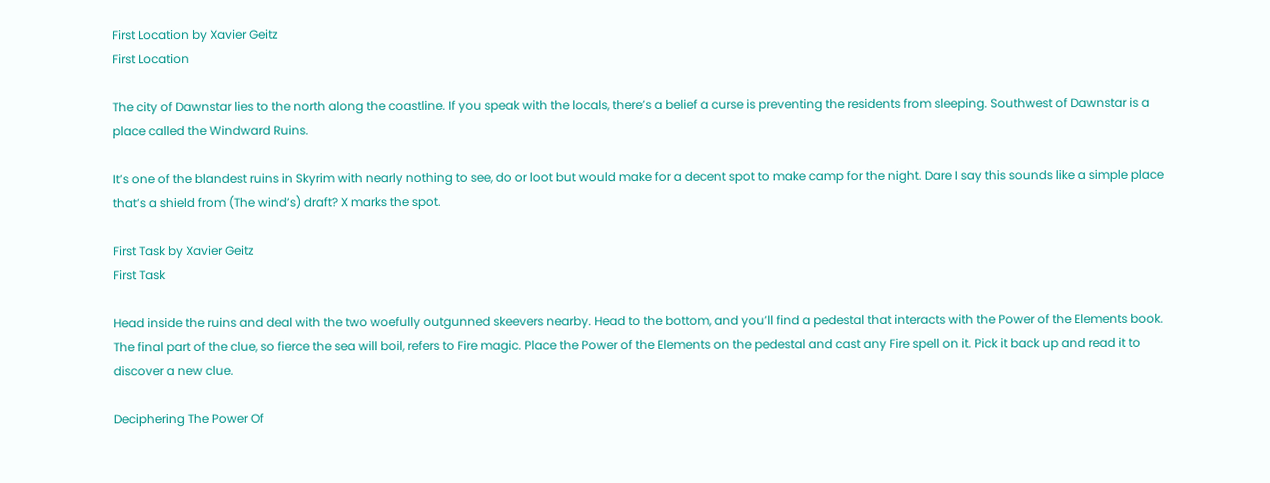First Location by Xavier Geitz
First Location

The city of Dawnstar lies to the north along the coastline. If you speak with the locals, there’s a belief a curse is preventing the residents from sleeping. Southwest of Dawnstar is a place called the Windward Ruins.

It’s one of the blandest ruins in Skyrim with nearly nothing to see, do or loot but would make for a decent spot to make camp for the night. Dare I say this sounds like a simple place that’s a shield from (The wind’s) draft? X marks the spot.

First Task by Xavier Geitz
First Task

Head inside the ruins and deal with the two woefully outgunned skeevers nearby. Head to the bottom, and you’ll find a pedestal that interacts with the Power of the Elements book. The final part of the clue, so fierce the sea will boil, refers to Fire magic. Place the Power of the Elements on the pedestal and cast any Fire spell on it. Pick it back up and read it to discover a new clue.

Deciphering The Power Of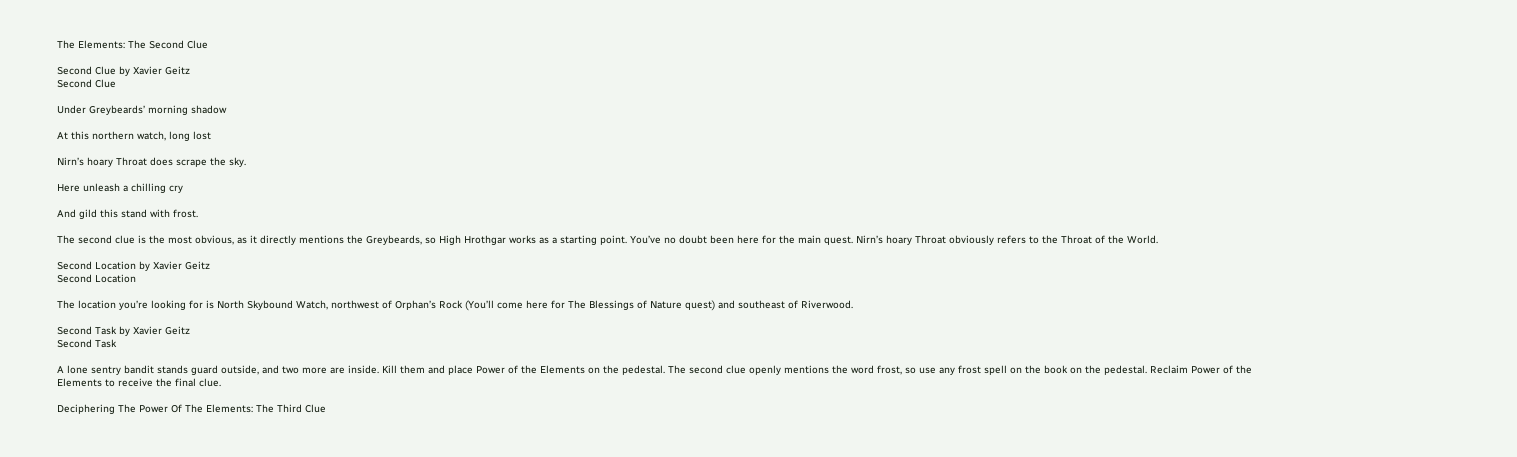The Elements: The Second Clue

Second Clue by Xavier Geitz
Second Clue

Under Greybeards’ morning shadow

At this northern watch, long lost

Nirn’s hoary Throat does scrape the sky.

Here unleash a chilling cry

And gild this stand with frost.

The second clue is the most obvious, as it directly mentions the Greybeards, so High Hrothgar works as a starting point. You’ve no doubt been here for the main quest. Nirn’s hoary Throat obviously refers to the Throat of the World.

Second Location by Xavier Geitz
Second Location

The location you’re looking for is North Skybound Watch, northwest of Orphan’s Rock (You’ll come here for The Blessings of Nature quest) and southeast of Riverwood.

Second Task by Xavier Geitz
Second Task

A lone sentry bandit stands guard outside, and two more are inside. Kill them and place Power of the Elements on the pedestal. The second clue openly mentions the word frost, so use any frost spell on the book on the pedestal. Reclaim Power of the Elements to receive the final clue.

Deciphering The Power Of The Elements: The Third Clue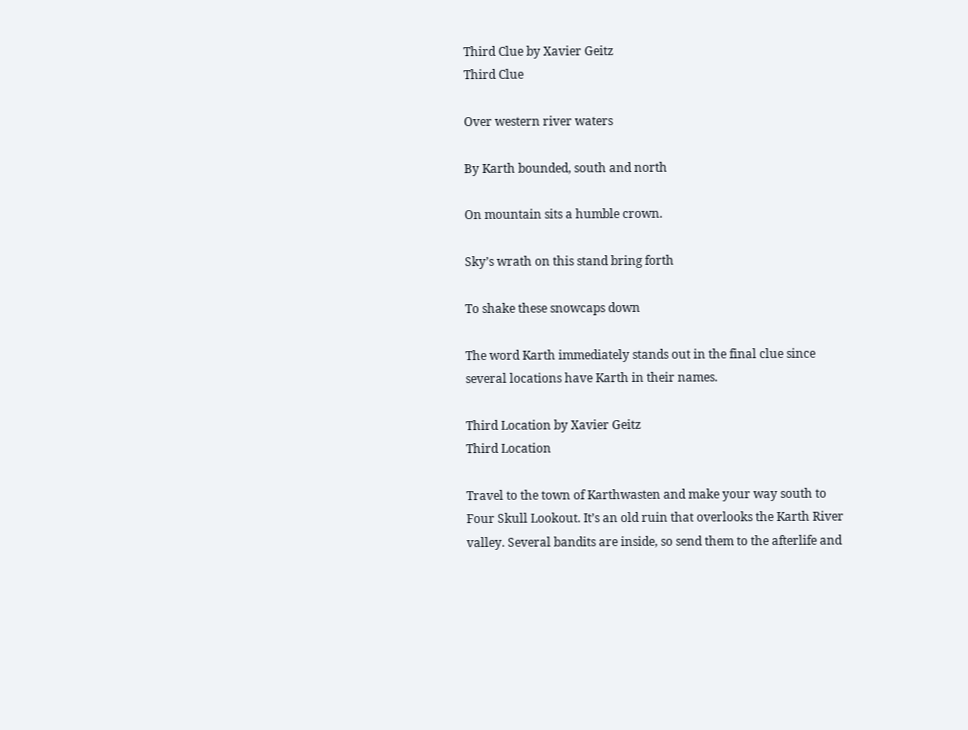Third Clue by Xavier Geitz
Third Clue

Over western river waters

By Karth bounded, south and north

On mountain sits a humble crown.

Sky’s wrath on this stand bring forth

To shake these snowcaps down

The word Karth immediately stands out in the final clue since several locations have Karth in their names.

Third Location by Xavier Geitz
Third Location

Travel to the town of Karthwasten and make your way south to Four Skull Lookout. It’s an old ruin that overlooks the Karth River valley. Several bandits are inside, so send them to the afterlife and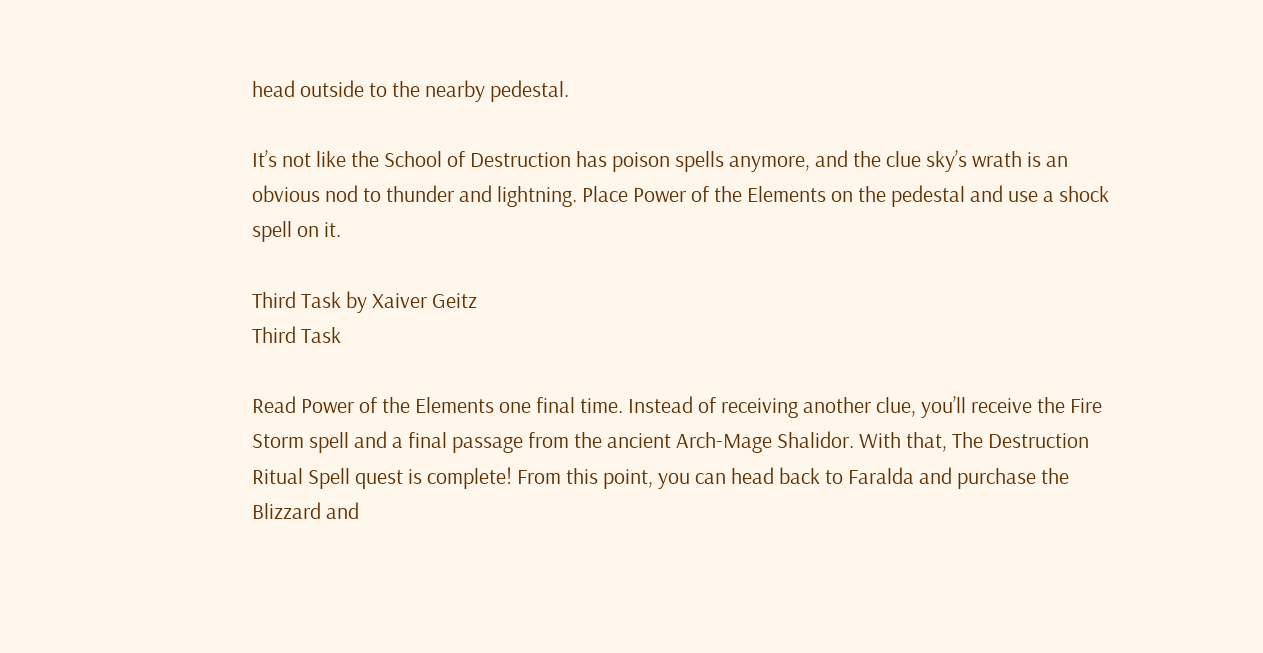head outside to the nearby pedestal.

It’s not like the School of Destruction has poison spells anymore, and the clue sky’s wrath is an obvious nod to thunder and lightning. Place Power of the Elements on the pedestal and use a shock spell on it.

Third Task by Xaiver Geitz
Third Task

Read Power of the Elements one final time. Instead of receiving another clue, you’ll receive the Fire Storm spell and a final passage from the ancient Arch-Mage Shalidor. With that, The Destruction Ritual Spell quest is complete! From this point, you can head back to Faralda and purchase the Blizzard and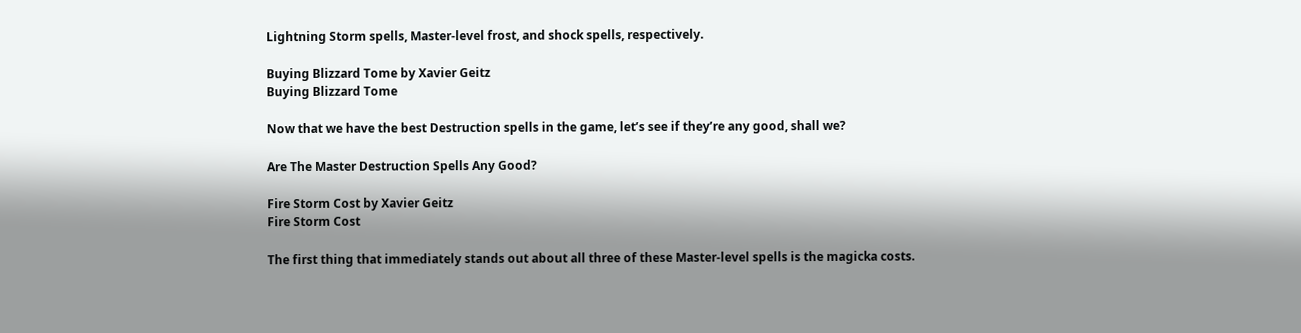Lightning Storm spells, Master-level frost, and shock spells, respectively.

Buying Blizzard Tome by Xavier Geitz
Buying Blizzard Tome

Now that we have the best Destruction spells in the game, let’s see if they’re any good, shall we?

Are The Master Destruction Spells Any Good?

Fire Storm Cost by Xavier Geitz
Fire Storm Cost

The first thing that immediately stands out about all three of these Master-level spells is the magicka costs.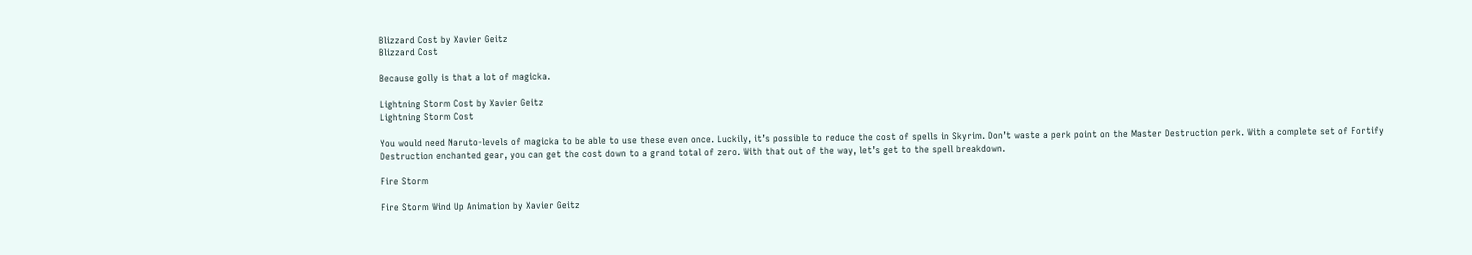Blizzard Cost by Xavier Geitz
Blizzard Cost

Because golly is that a lot of magicka.

Lightning Storm Cost by Xavier Geitz
Lightning Storm Cost

You would need Naruto-levels of magicka to be able to use these even once. Luckily, it’s possible to reduce the cost of spells in Skyrim. Don’t waste a perk point on the Master Destruction perk. With a complete set of Fortify Destruction enchanted gear, you can get the cost down to a grand total of zero. With that out of the way, let’s get to the spell breakdown.

Fire Storm

Fire Storm Wind Up Animation by Xavier Geitz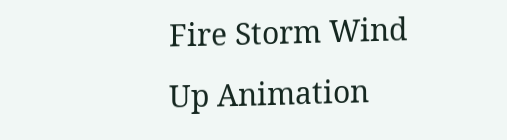Fire Storm Wind Up Animation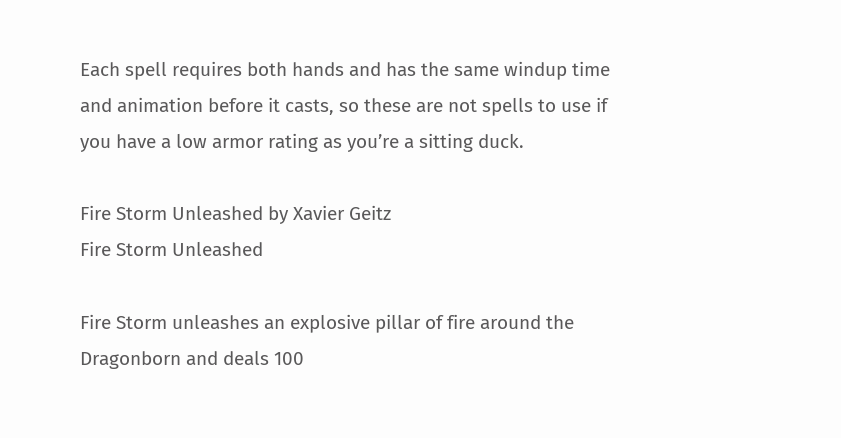Each spell requires both hands and has the same windup time and animation before it casts, so these are not spells to use if you have a low armor rating as you’re a sitting duck.

Fire Storm Unleashed by Xavier Geitz
Fire Storm Unleashed

Fire Storm unleashes an explosive pillar of fire around the Dragonborn and deals 100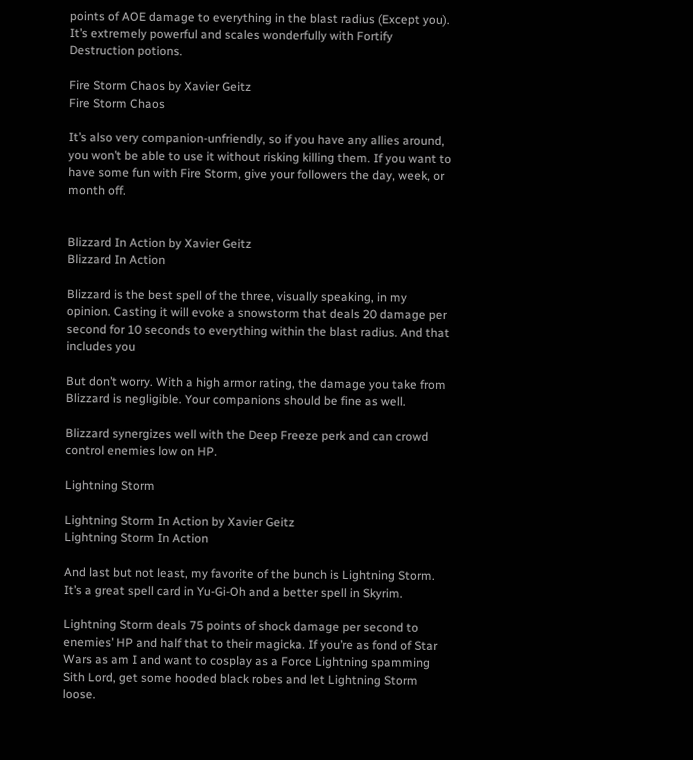points of AOE damage to everything in the blast radius (Except you). It’s extremely powerful and scales wonderfully with Fortify Destruction potions.

Fire Storm Chaos by Xavier Geitz
Fire Storm Chaos

It’s also very companion-unfriendly, so if you have any allies around, you won’t be able to use it without risking killing them. If you want to have some fun with Fire Storm, give your followers the day, week, or month off.


Blizzard In Action by Xavier Geitz
Blizzard In Action

Blizzard is the best spell of the three, visually speaking, in my opinion. Casting it will evoke a snowstorm that deals 20 damage per second for 10 seconds to everything within the blast radius. And that includes you

But don’t worry. With a high armor rating, the damage you take from Blizzard is negligible. Your companions should be fine as well.

Blizzard synergizes well with the Deep Freeze perk and can crowd control enemies low on HP.

Lightning Storm

Lightning Storm In Action by Xavier Geitz
Lightning Storm In Action

And last but not least, my favorite of the bunch is Lightning Storm. It’s a great spell card in Yu-Gi-Oh and a better spell in Skyrim.

Lightning Storm deals 75 points of shock damage per second to enemies’ HP and half that to their magicka. If you’re as fond of Star Wars as am I and want to cosplay as a Force Lightning spamming Sith Lord, get some hooded black robes and let Lightning Storm loose.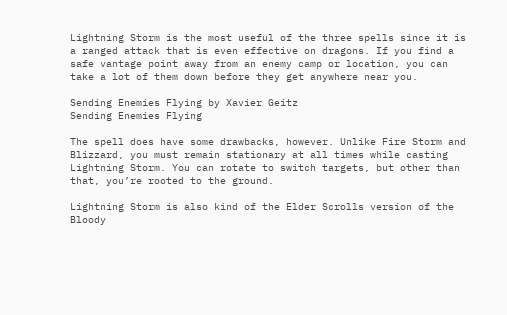Lightning Storm is the most useful of the three spells since it is a ranged attack that is even effective on dragons. If you find a safe vantage point away from an enemy camp or location, you can take a lot of them down before they get anywhere near you.

Sending Enemies Flying by Xavier Geitz
Sending Enemies Flying

The spell does have some drawbacks, however. Unlike Fire Storm and Blizzard, you must remain stationary at all times while casting Lightning Storm. You can rotate to switch targets, but other than that, you’re rooted to the ground.

Lightning Storm is also kind of the Elder Scrolls version of the Bloody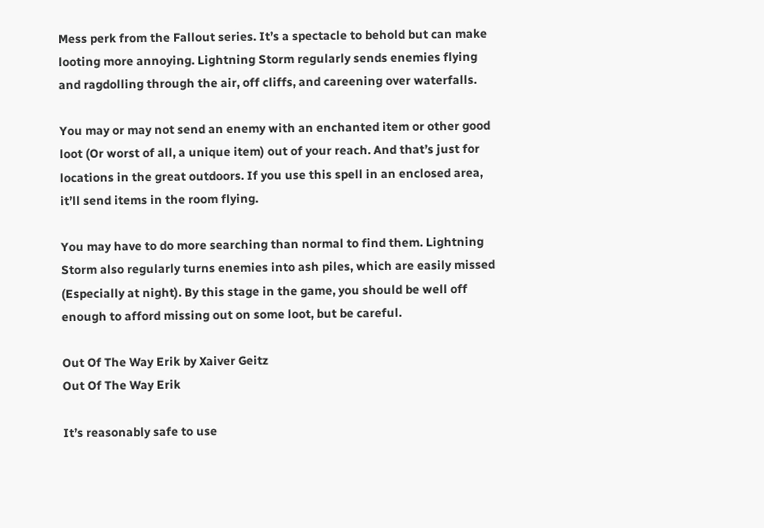Mess perk from the Fallout series. It’s a spectacle to behold but can make looting more annoying. Lightning Storm regularly sends enemies flying and ragdolling through the air, off cliffs, and careening over waterfalls.

You may or may not send an enemy with an enchanted item or other good loot (Or worst of all, a unique item) out of your reach. And that’s just for locations in the great outdoors. If you use this spell in an enclosed area, it’ll send items in the room flying.

You may have to do more searching than normal to find them. Lightning Storm also regularly turns enemies into ash piles, which are easily missed (Especially at night). By this stage in the game, you should be well off enough to afford missing out on some loot, but be careful.

Out Of The Way Erik by Xaiver Geitz
Out Of The Way Erik

It’s reasonably safe to use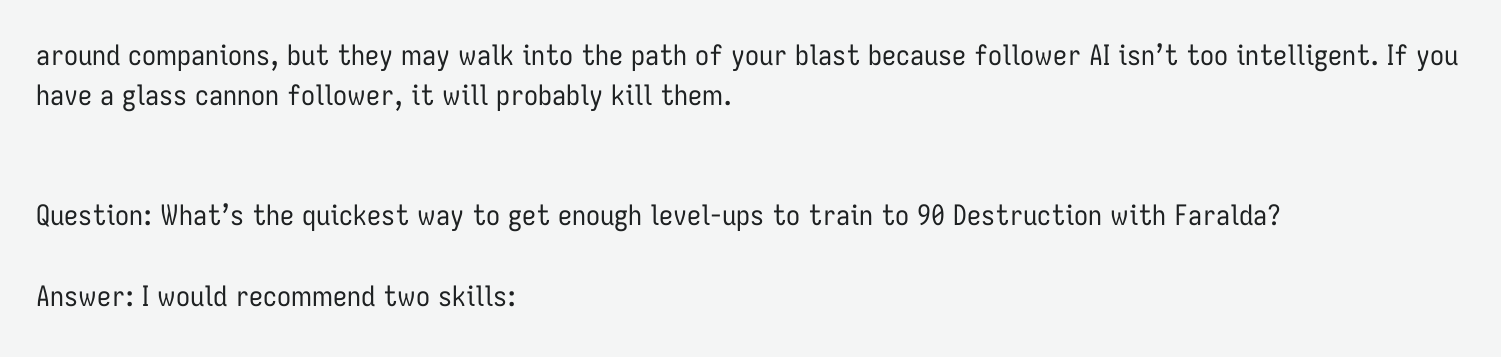around companions, but they may walk into the path of your blast because follower AI isn’t too intelligent. If you have a glass cannon follower, it will probably kill them.


Question: What’s the quickest way to get enough level-ups to train to 90 Destruction with Faralda?

Answer: I would recommend two skills: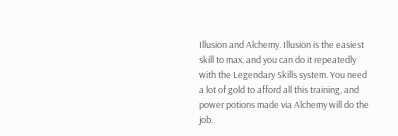Illusion and Alchemy. Illusion is the easiest skill to max, and you can do it repeatedly with the Legendary Skills system. You need a lot of gold to afford all this training, and power potions made via Alchemy will do the job.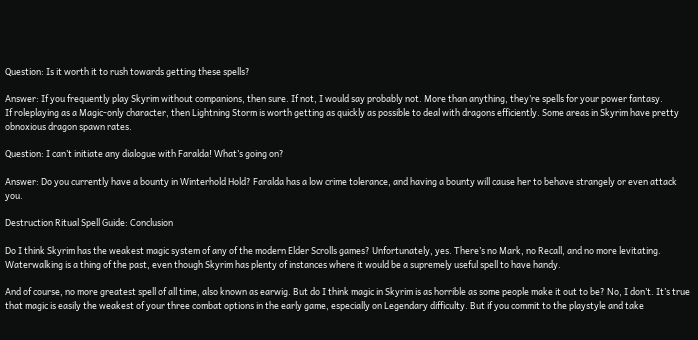Question: Is it worth it to rush towards getting these spells?

Answer: If you frequently play Skyrim without companions, then sure. If not, I would say probably not. More than anything, they’re spells for your power fantasy.
If roleplaying as a Magic-only character, then Lightning Storm is worth getting as quickly as possible to deal with dragons efficiently. Some areas in Skyrim have pretty obnoxious dragon spawn rates.

Question: I can’t initiate any dialogue with Faralda! What’s going on?

Answer: Do you currently have a bounty in Winterhold Hold? Faralda has a low crime tolerance, and having a bounty will cause her to behave strangely or even attack you.

Destruction Ritual Spell Guide: Conclusion

Do I think Skyrim has the weakest magic system of any of the modern Elder Scrolls games? Unfortunately, yes. There’s no Mark, no Recall, and no more levitating. Waterwalking is a thing of the past, even though Skyrim has plenty of instances where it would be a supremely useful spell to have handy.

And of course, no more greatest spell of all time, also known as earwig. But do I think magic in Skyrim is as horrible as some people make it out to be? No, I don’t. It’s true that magic is easily the weakest of your three combat options in the early game, especially on Legendary difficulty. But if you commit to the playstyle and take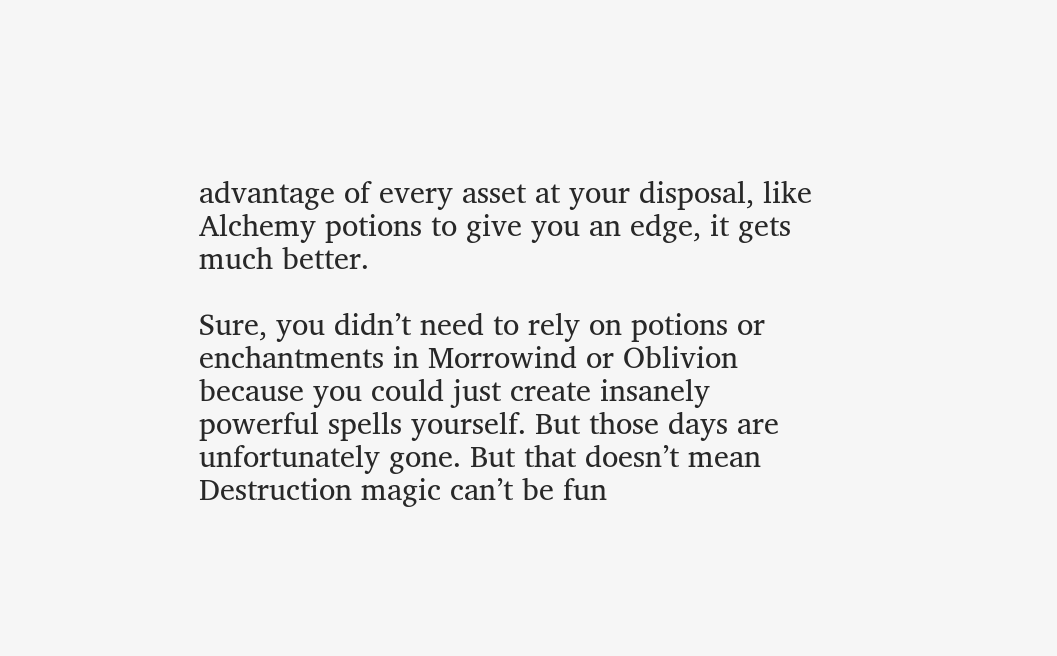advantage of every asset at your disposal, like Alchemy potions to give you an edge, it gets much better.

Sure, you didn’t need to rely on potions or enchantments in Morrowind or Oblivion because you could just create insanely powerful spells yourself. But those days are unfortunately gone. But that doesn’t mean Destruction magic can’t be fun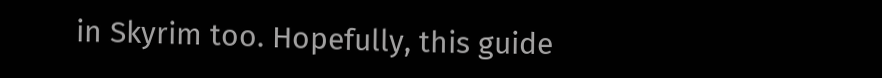in Skyrim too. Hopefully, this guide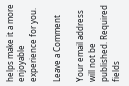helps make it a more enjoyable experience for you.

Leave a Comment

Your email address will not be published. Required fields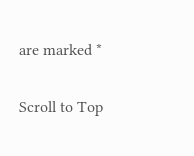are marked *

Scroll to Top